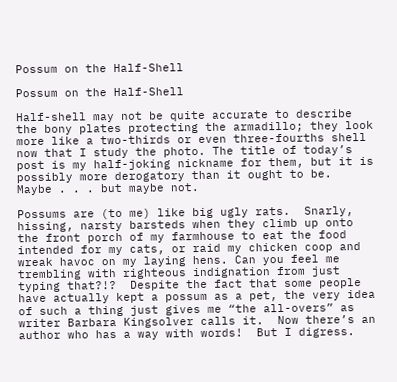Possum on the Half-Shell

Possum on the Half-Shell

Half-shell may not be quite accurate to describe the bony plates protecting the armadillo; they look more like a two-thirds or even three-fourths shell now that I study the photo. The title of today’s post is my half-joking nickname for them, but it is possibly more derogatory than it ought to be.  Maybe . . . but maybe not.

Possums are (to me) like big ugly rats.  Snarly, hissing, narsty barsteds when they climb up onto the front porch of my farmhouse to eat the food intended for my cats, or raid my chicken coop and wreak havoc on my laying hens. Can you feel me trembling with righteous indignation from just typing that?!?  Despite the fact that some people have actually kept a possum as a pet, the very idea of such a thing just gives me “the all-overs” as writer Barbara Kingsolver calls it.  Now there’s an author who has a way with words!  But I digress.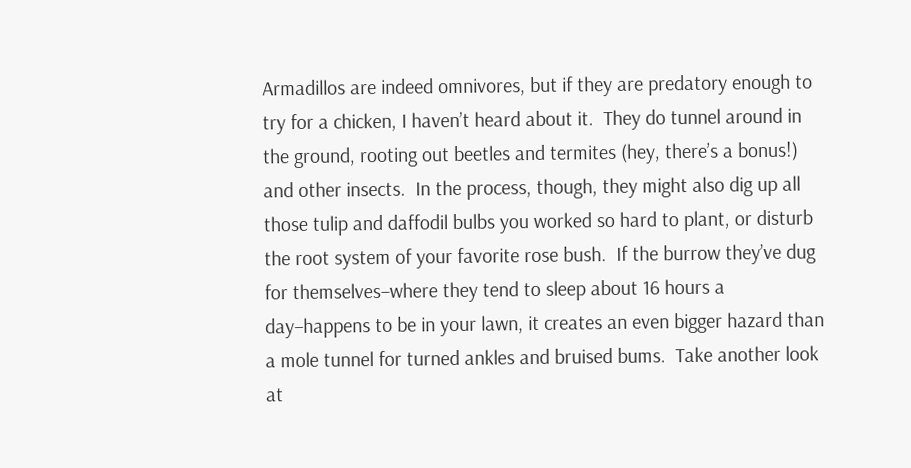Armadillos are indeed omnivores, but if they are predatory enough to try for a chicken, I haven’t heard about it.  They do tunnel around in the ground, rooting out beetles and termites (hey, there’s a bonus!) and other insects.  In the process, though, they might also dig up all those tulip and daffodil bulbs you worked so hard to plant, or disturb the root system of your favorite rose bush.  If the burrow they’ve dug for themselves–where they tend to sleep about 16 hours a day–happens to be in your lawn, it creates an even bigger hazard than a mole tunnel for turned ankles and bruised bums.  Take another look at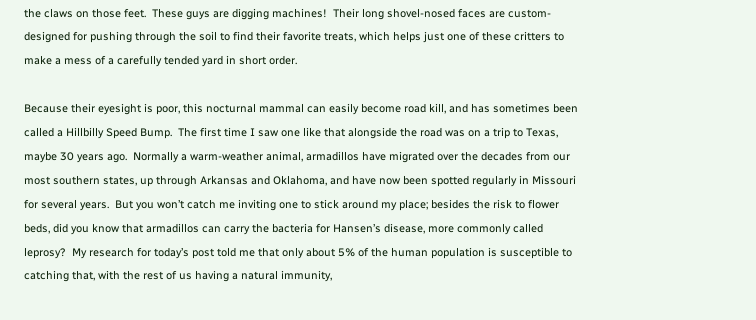the claws on those feet.  These guys are digging machines!  Their long shovel-nosed faces are custom-designed for pushing through the soil to find their favorite treats, which helps just one of these critters to make a mess of a carefully tended yard in short order.

Because their eyesight is poor, this nocturnal mammal can easily become road kill, and has sometimes been called a Hillbilly Speed Bump.  The first time I saw one like that alongside the road was on a trip to Texas, maybe 30 years ago.  Normally a warm-weather animal, armadillos have migrated over the decades from our most southern states, up through Arkansas and Oklahoma, and have now been spotted regularly in Missouri for several years.  But you won’t catch me inviting one to stick around my place; besides the risk to flower beds, did you know that armadillos can carry the bacteria for Hansen’s disease, more commonly called leprosy?  My research for today’s post told me that only about 5% of the human population is susceptible to catching that, with the rest of us having a natural immunity,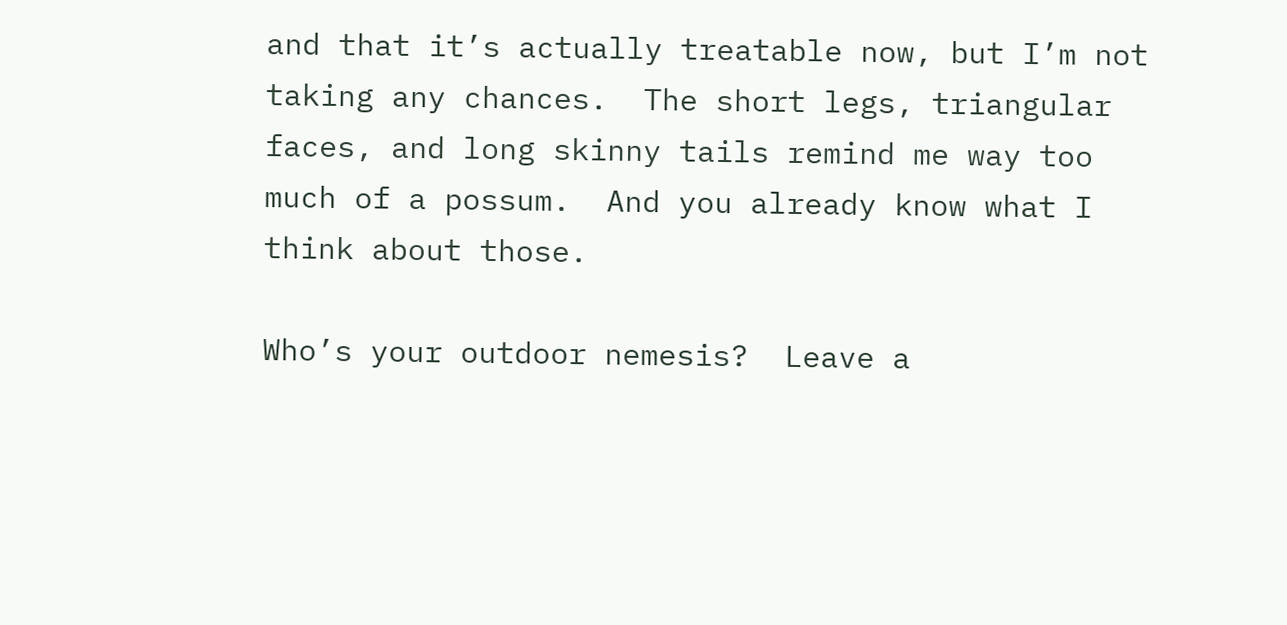and that it’s actually treatable now, but I’m not taking any chances.  The short legs, triangular faces, and long skinny tails remind me way too much of a possum.  And you already know what I think about those.

Who’s your outdoor nemesis?  Leave a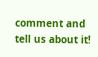comment and tell us about it!